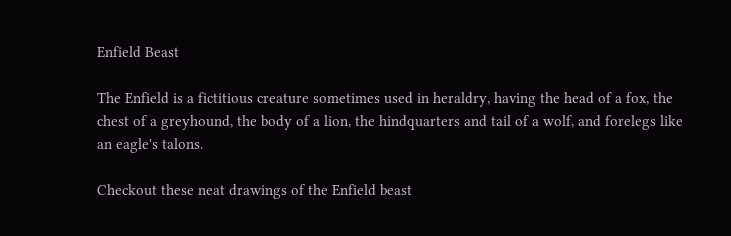Enfield Beast

The Enfield is a fictitious creature sometimes used in heraldry, having the head of a fox, the chest of a greyhound, the body of a lion, the hindquarters and tail of a wolf, and forelegs like an eagle's talons.

Checkout these neat drawings of the Enfield beast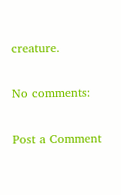creature.

No comments:

Post a Comment